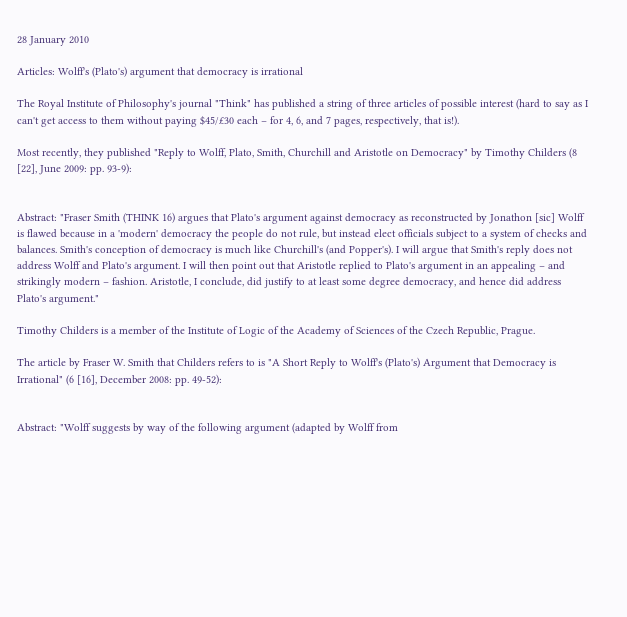28 January 2010

Articles: Wolff's (Plato's) argument that democracy is irrational

The Royal Institute of Philosophy's journal "Think" has published a string of three articles of possible interest (hard to say as I can't get access to them without paying $45/£30 each – for 4, 6, and 7 pages, respectively, that is!).

Most recently, they published "Reply to Wolff, Plato, Smith, Churchill and Aristotle on Democracy" by Timothy Childers (8 [22], June 2009: pp. 93-9):


Abstract: "Fraser Smith (THINK 16) argues that Plato's argument against democracy as reconstructed by Jonathon [sic] Wolff is flawed because in a 'modern' democracy the people do not rule, but instead elect officials subject to a system of checks and balances. Smith's conception of democracy is much like Churchill's (and Popper's). I will argue that Smith's reply does not address Wolff and Plato's argument. I will then point out that Aristotle replied to Plato's argument in an appealing – and strikingly modern – fashion. Aristotle, I conclude, did justify to at least some degree democracy, and hence did address Plato's argument."

Timothy Childers is a member of the Institute of Logic of the Academy of Sciences of the Czech Republic, Prague.

The article by Fraser W. Smith that Childers refers to is "A Short Reply to Wolff's (Plato's) Argument that Democracy is Irrational" (6 [16], December 2008: pp. 49-52):


Abstract: "Wolff suggests by way of the following argument (adapted by Wolff from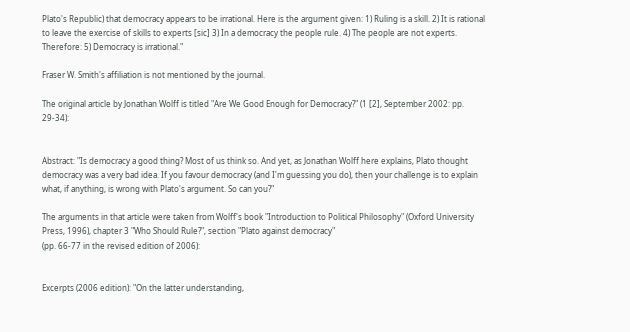Plato's Republic) that democracy appears to be irrational. Here is the argument given: 1) Ruling is a skill. 2) It is rational to leave the exercise of skills to experts [sic] 3) In a democracy the people rule. 4) The people are not experts. Therefore: 5) Democracy is irrational."

Fraser W. Smith's affiliation is not mentioned by the journal.

The original article by Jonathan Wolff is titled "Are We Good Enough for Democracy?" (1 [2], September 2002: pp. 29-34):


Abstract: "Is democracy a good thing? Most of us think so. And yet, as Jonathan Wolff here explains, Plato thought democracy was a very bad idea. If you favour democracy (and I'm guessing you do), then your challenge is to explain what, if anything, is wrong with Plato's argument. So can you?"

The arguments in that article were taken from Wolff's book "Introduction to Political Philosophy" (Oxford University Press, 1996), chapter 3 "Who Should Rule?", section "Plato against democracy"
(pp. 66-77 in the revised edition of 2006):


Excerpts (2006 edition): "On the latter understanding,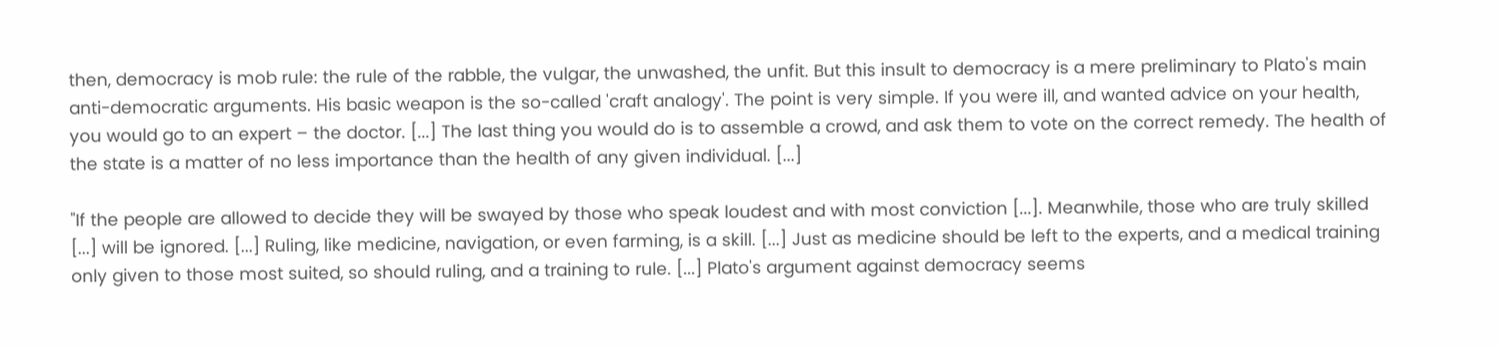then, democracy is mob rule: the rule of the rabble, the vulgar, the unwashed, the unfit. But this insult to democracy is a mere preliminary to Plato's main anti-democratic arguments. His basic weapon is the so-called 'craft analogy'. The point is very simple. If you were ill, and wanted advice on your health, you would go to an expert – the doctor. [...] The last thing you would do is to assemble a crowd, and ask them to vote on the correct remedy. The health of the state is a matter of no less importance than the health of any given individual. [...]

"If the people are allowed to decide they will be swayed by those who speak loudest and with most conviction [...]. Meanwhile, those who are truly skilled [...] will be ignored. [...] Ruling, like medicine, navigation, or even farming, is a skill. [...] Just as medicine should be left to the experts, and a medical training only given to those most suited, so should ruling, and a training to rule. [...] Plato's argument against democracy seems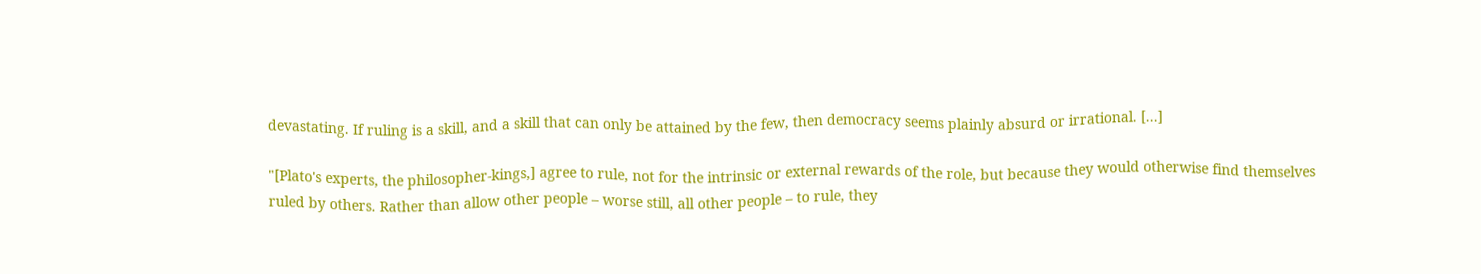devastating. If ruling is a skill, and a skill that can only be attained by the few, then democracy seems plainly absurd or irrational. [...]

"[Plato's experts, the philosopher-kings,] agree to rule, not for the intrinsic or external rewards of the role, but because they would otherwise find themselves ruled by others. Rather than allow other people – worse still, all other people – to rule, they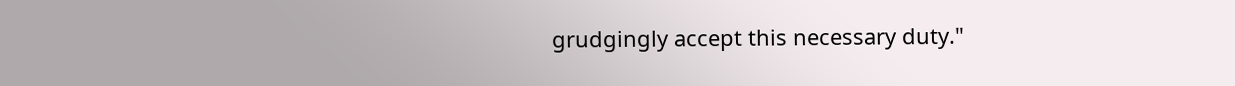grudgingly accept this necessary duty."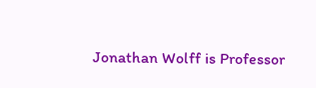Jonathan Wolff is Professor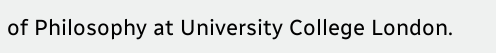of Philosophy at University College London.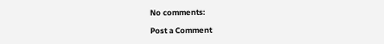No comments:

Post a Comment